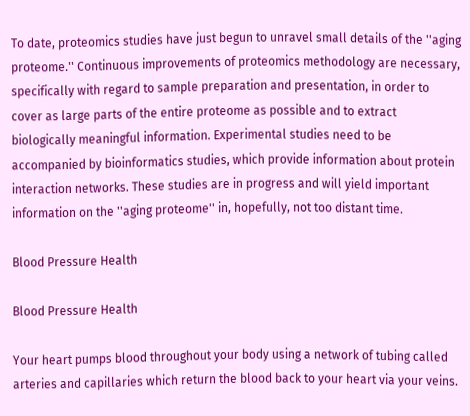To date, proteomics studies have just begun to unravel small details of the ''aging proteome.'' Continuous improvements of proteomics methodology are necessary, specifically with regard to sample preparation and presentation, in order to cover as large parts of the entire proteome as possible and to extract biologically meaningful information. Experimental studies need to be accompanied by bioinformatics studies, which provide information about protein interaction networks. These studies are in progress and will yield important information on the ''aging proteome'' in, hopefully, not too distant time.

Blood Pressure Health

Blood Pressure Health

Your heart pumps blood throughout your body using a network of tubing called arteries and capillaries which return the blood back to your heart via your veins.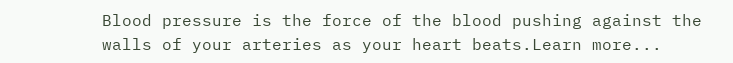Blood pressure is the force of the blood pushing against the walls of your arteries as your heart beats.Learn more...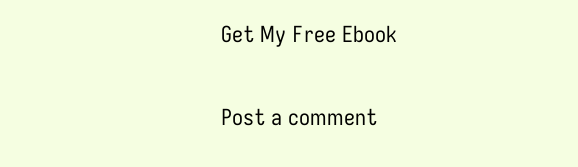Get My Free Ebook

Post a comment